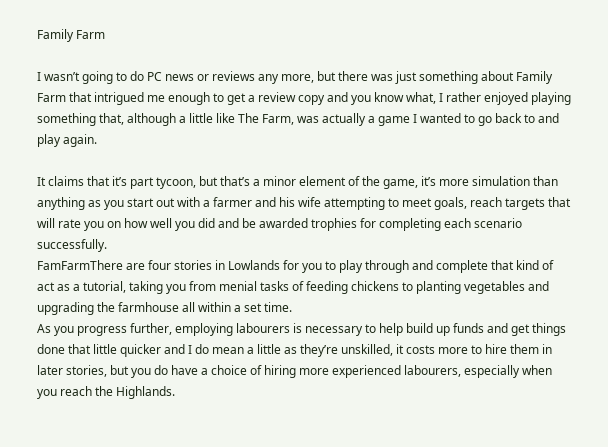Family Farm

I wasn’t going to do PC news or reviews any more, but there was just something about Family Farm that intrigued me enough to get a review copy and you know what, I rather enjoyed playing something that, although a little like The Farm, was actually a game I wanted to go back to and play again.

It claims that it’s part tycoon, but that’s a minor element of the game, it’s more simulation than anything as you start out with a farmer and his wife attempting to meet goals, reach targets that will rate you on how well you did and be awarded trophies for completing each scenario successfully.
FamFarmThere are four stories in Lowlands for you to play through and complete that kind of act as a tutorial, taking you from menial tasks of feeding chickens to planting vegetables and upgrading the farmhouse all within a set time.
As you progress further, employing labourers is necessary to help build up funds and get things done that little quicker and I do mean a little as they’re unskilled, it costs more to hire them in later stories, but you do have a choice of hiring more experienced labourers, especially when you reach the Highlands.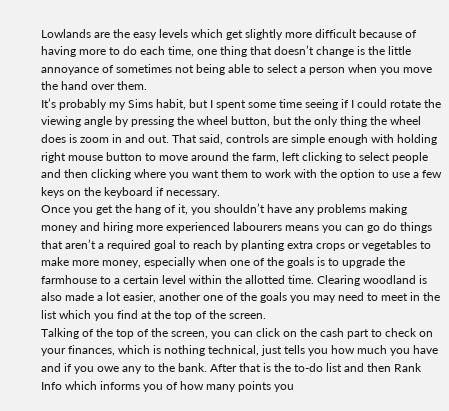Lowlands are the easy levels which get slightly more difficult because of having more to do each time, one thing that doesn’t change is the little annoyance of sometimes not being able to select a person when you move the hand over them.
It’s probably my Sims habit, but I spent some time seeing if I could rotate the viewing angle by pressing the wheel button, but the only thing the wheel does is zoom in and out. That said, controls are simple enough with holding right mouse button to move around the farm, left clicking to select people and then clicking where you want them to work with the option to use a few keys on the keyboard if necessary.
Once you get the hang of it, you shouldn’t have any problems making money and hiring more experienced labourers means you can go do things that aren’t a required goal to reach by planting extra crops or vegetables to make more money, especially when one of the goals is to upgrade the farmhouse to a certain level within the allotted time. Clearing woodland is also made a lot easier, another one of the goals you may need to meet in the list which you find at the top of the screen.
Talking of the top of the screen, you can click on the cash part to check on your finances, which is nothing technical, just tells you how much you have and if you owe any to the bank. After that is the to-do list and then Rank Info which informs you of how many points you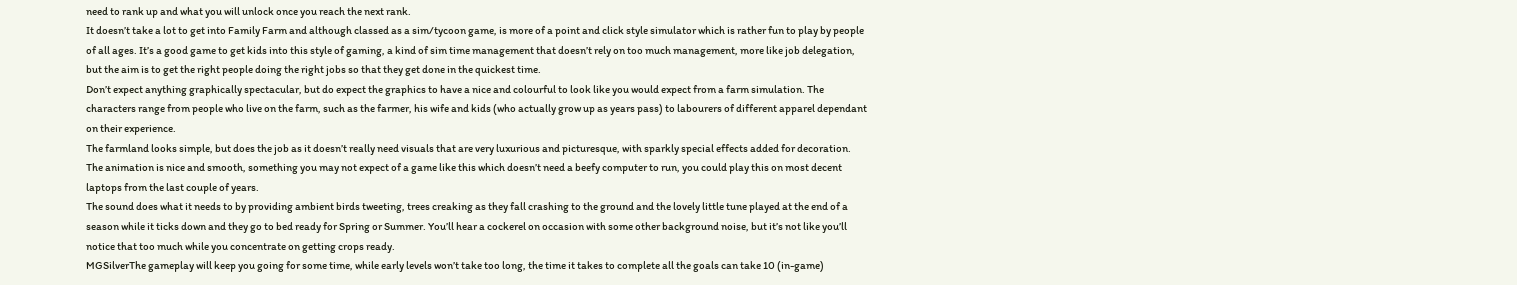need to rank up and what you will unlock once you reach the next rank.
It doesn’t take a lot to get into Family Farm and although classed as a sim/tycoon game, is more of a point and click style simulator which is rather fun to play by people of all ages. It’s a good game to get kids into this style of gaming, a kind of sim time management that doesn’t rely on too much management, more like job delegation, but the aim is to get the right people doing the right jobs so that they get done in the quickest time.
Don’t expect anything graphically spectacular, but do expect the graphics to have a nice and colourful to look like you would expect from a farm simulation. The characters range from people who live on the farm, such as the farmer, his wife and kids (who actually grow up as years pass) to labourers of different apparel dependant on their experience.
The farmland looks simple, but does the job as it doesn’t really need visuals that are very luxurious and picturesque, with sparkly special effects added for decoration. The animation is nice and smooth, something you may not expect of a game like this which doesn’t need a beefy computer to run, you could play this on most decent laptops from the last couple of years.
The sound does what it needs to by providing ambient birds tweeting, trees creaking as they fall crashing to the ground and the lovely little tune played at the end of a season while it ticks down and they go to bed ready for Spring or Summer. You’ll hear a cockerel on occasion with some other background noise, but it’s not like you’ll notice that too much while you concentrate on getting crops ready.
MGSilverThe gameplay will keep you going for some time, while early levels won’t take too long, the time it takes to complete all the goals can take 10 (in-game)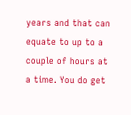years and that can equate to up to a couple of hours at a time. You do get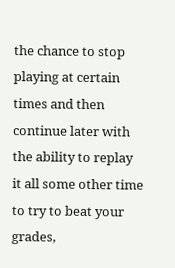the chance to stop playing at certain times and then continue later with the ability to replay it all some other time to try to beat your grades,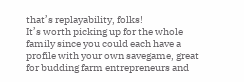that’s replayability, folks!
It’s worth picking up for the whole family since you could each have a profile with your own savegame, great for budding farm entrepreneurs and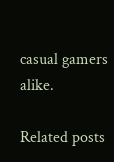casual gamers alike.

Related posts